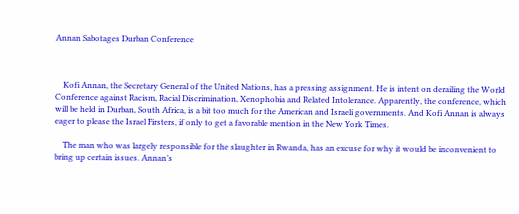Annan Sabotages Durban Conference



    Kofi Annan, the Secretary General of the United Nations, has a pressing assignment. He is intent on derailing the World Conference against Racism, Racial Discrimination, Xenophobia and Related Intolerance. Apparently, the conference, which will be held in Durban, South Africa, is a bit too much for the American and Israeli governments. And Kofi Annan is always eager to please the Israel Firsters, if only to get a favorable mention in the New York Times.

    The man who was largely responsible for the slaughter in Rwanda, has an excuse for why it would be inconvenient to bring up certain issues. Annan’s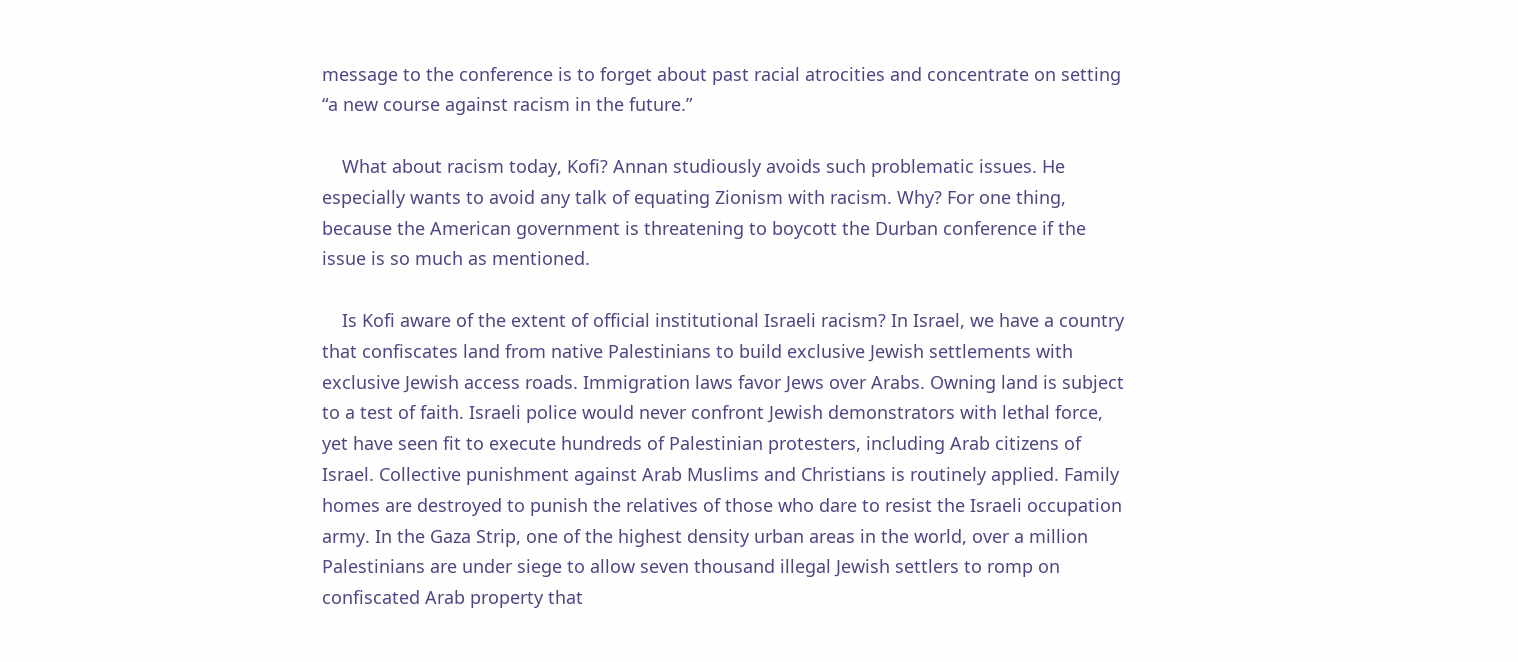message to the conference is to forget about past racial atrocities and concentrate on setting “a new course against racism in the future.”

    What about racism today, Kofi? Annan studiously avoids such problematic issues. He especially wants to avoid any talk of equating Zionism with racism. Why? For one thing, because the American government is threatening to boycott the Durban conference if the issue is so much as mentioned.

    Is Kofi aware of the extent of official institutional Israeli racism? In Israel, we have a country that confiscates land from native Palestinians to build exclusive Jewish settlements with exclusive Jewish access roads. Immigration laws favor Jews over Arabs. Owning land is subject to a test of faith. Israeli police would never confront Jewish demonstrators with lethal force, yet have seen fit to execute hundreds of Palestinian protesters, including Arab citizens of Israel. Collective punishment against Arab Muslims and Christians is routinely applied. Family homes are destroyed to punish the relatives of those who dare to resist the Israeli occupation army. In the Gaza Strip, one of the highest density urban areas in the world, over a million Palestinians are under siege to allow seven thousand illegal Jewish settlers to romp on confiscated Arab property that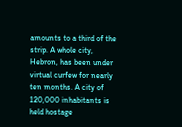amounts to a third of the strip. A whole city, Hebron, has been under virtual curfew for nearly ten months. A city of 120,000 inhabitants is held hostage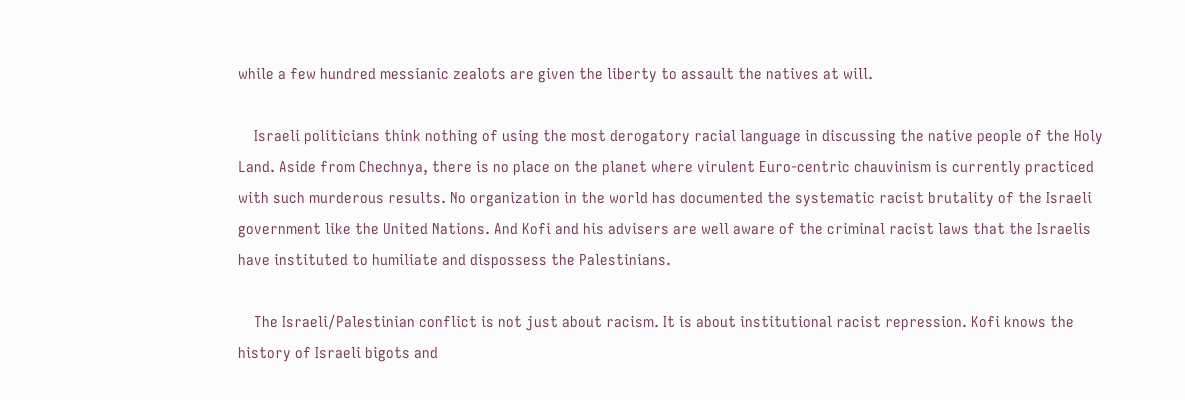while a few hundred messianic zealots are given the liberty to assault the natives at will.

    Israeli politicians think nothing of using the most derogatory racial language in discussing the native people of the Holy Land. Aside from Chechnya, there is no place on the planet where virulent Euro-centric chauvinism is currently practiced with such murderous results. No organization in the world has documented the systematic racist brutality of the Israeli government like the United Nations. And Kofi and his advisers are well aware of the criminal racist laws that the Israelis have instituted to humiliate and dispossess the Palestinians.

    The Israeli/Palestinian conflict is not just about racism. It is about institutional racist repression. Kofi knows the history of Israeli bigots and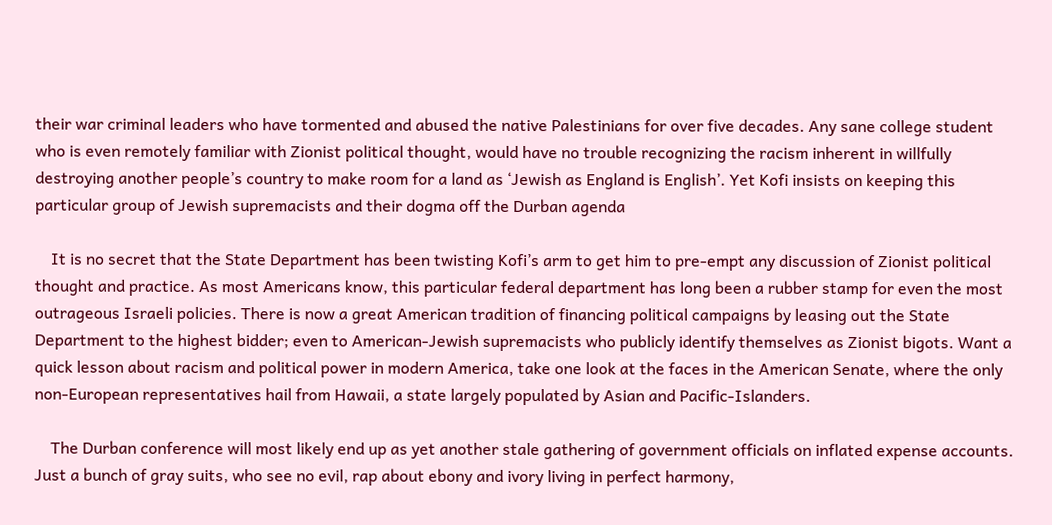their war criminal leaders who have tormented and abused the native Palestinians for over five decades. Any sane college student who is even remotely familiar with Zionist political thought, would have no trouble recognizing the racism inherent in willfully destroying another people’s country to make room for a land as ‘Jewish as England is English’. Yet Kofi insists on keeping this particular group of Jewish supremacists and their dogma off the Durban agenda

    It is no secret that the State Department has been twisting Kofi’s arm to get him to pre-empt any discussion of Zionist political thought and practice. As most Americans know, this particular federal department has long been a rubber stamp for even the most outrageous Israeli policies. There is now a great American tradition of financing political campaigns by leasing out the State Department to the highest bidder; even to American-Jewish supremacists who publicly identify themselves as Zionist bigots. Want a quick lesson about racism and political power in modern America, take one look at the faces in the American Senate, where the only non-European representatives hail from Hawaii, a state largely populated by Asian and Pacific-Islanders.

    The Durban conference will most likely end up as yet another stale gathering of government officials on inflated expense accounts. Just a bunch of gray suits, who see no evil, rap about ebony and ivory living in perfect harmony,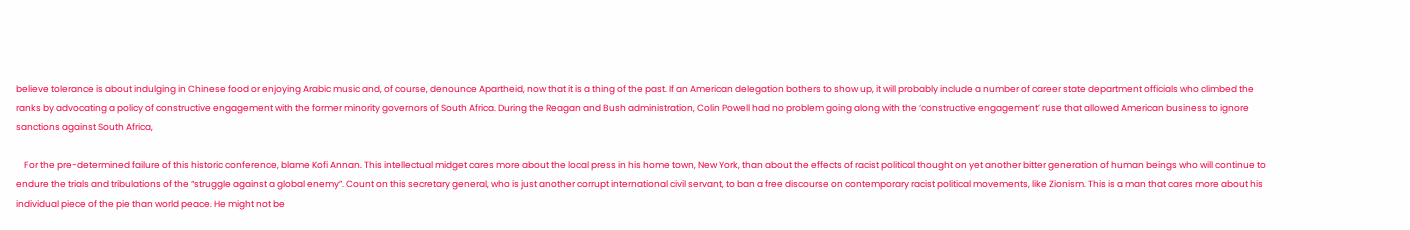believe tolerance is about indulging in Chinese food or enjoying Arabic music and, of course, denounce Apartheid, now that it is a thing of the past. If an American delegation bothers to show up, it will probably include a number of career state department officials who climbed the ranks by advocating a policy of constructive engagement with the former minority governors of South Africa. During the Reagan and Bush administration, Colin Powell had no problem going along with the ‘constructive engagement’ ruse that allowed American business to ignore sanctions against South Africa,

    For the pre-determined failure of this historic conference, blame Kofi Annan. This intellectual midget cares more about the local press in his home town, New York, than about the effects of racist political thought on yet another bitter generation of human beings who will continue to endure the trials and tribulations of the “struggle against a global enemy”. Count on this secretary general, who is just another corrupt international civil servant, to ban a free discourse on contemporary racist political movements, like Zionism. This is a man that cares more about his individual piece of the pie than world peace. He might not be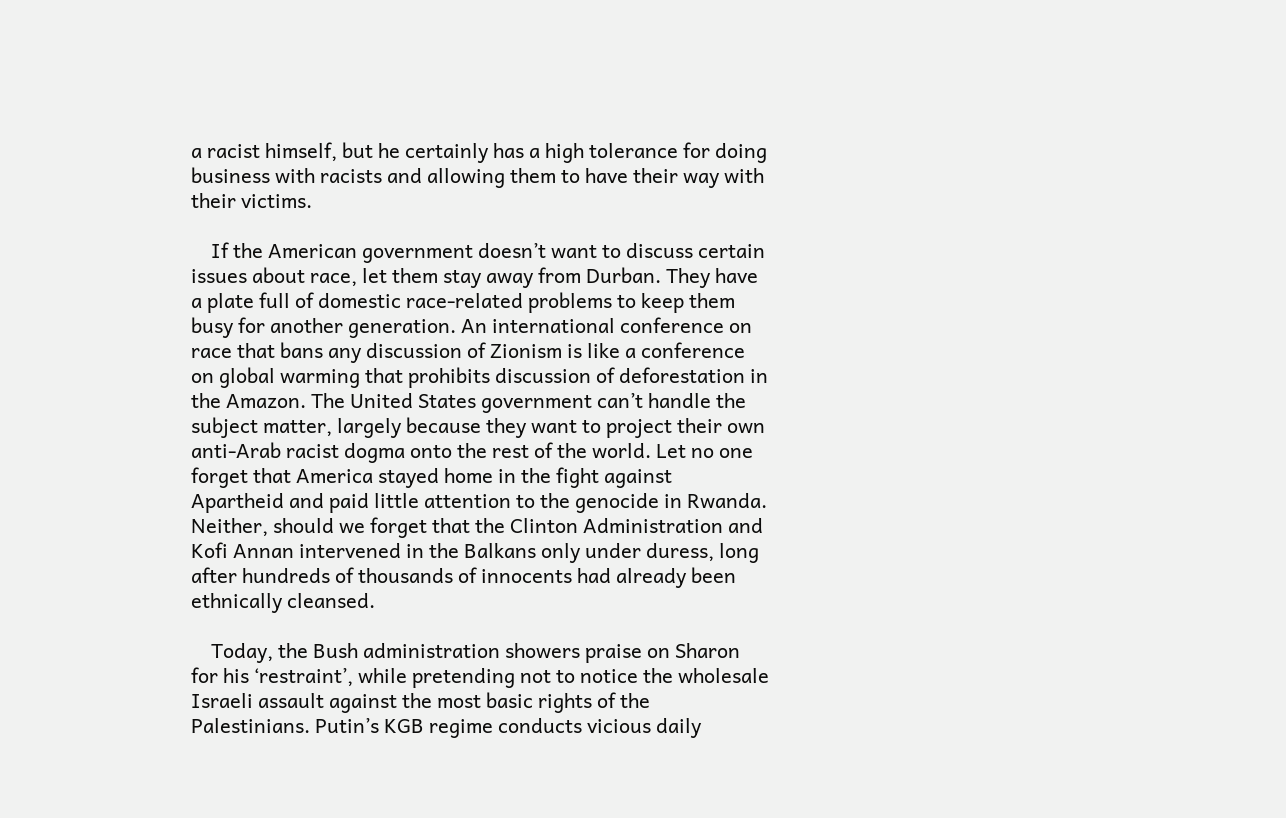a racist himself, but he certainly has a high tolerance for doing business with racists and allowing them to have their way with their victims.

    If the American government doesn’t want to discuss certain issues about race, let them stay away from Durban. They have a plate full of domestic race-related problems to keep them busy for another generation. An international conference on race that bans any discussion of Zionism is like a conference on global warming that prohibits discussion of deforestation in the Amazon. The United States government can’t handle the subject matter, largely because they want to project their own anti-Arab racist dogma onto the rest of the world. Let no one forget that America stayed home in the fight against Apartheid and paid little attention to the genocide in Rwanda. Neither, should we forget that the Clinton Administration and Kofi Annan intervened in the Balkans only under duress, long after hundreds of thousands of innocents had already been ethnically cleansed.

    Today, the Bush administration showers praise on Sharon for his ‘restraint’, while pretending not to notice the wholesale Israeli assault against the most basic rights of the Palestinians. Putin’s KGB regime conducts vicious daily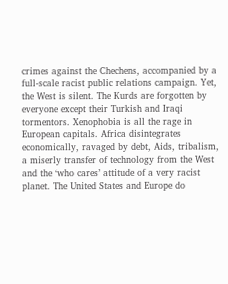crimes against the Chechens, accompanied by a full-scale racist public relations campaign. Yet, the West is silent. The Kurds are forgotten by everyone except their Turkish and Iraqi tormentors. Xenophobia is all the rage in European capitals. Africa disintegrates economically, ravaged by debt, Aids, tribalism, a miserly transfer of technology from the West and the ‘who cares’ attitude of a very racist planet. The United States and Europe do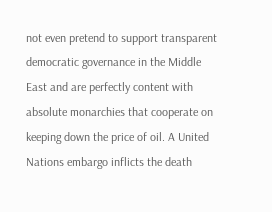not even pretend to support transparent democratic governance in the Middle East and are perfectly content with absolute monarchies that cooperate on keeping down the price of oil. A United Nations embargo inflicts the death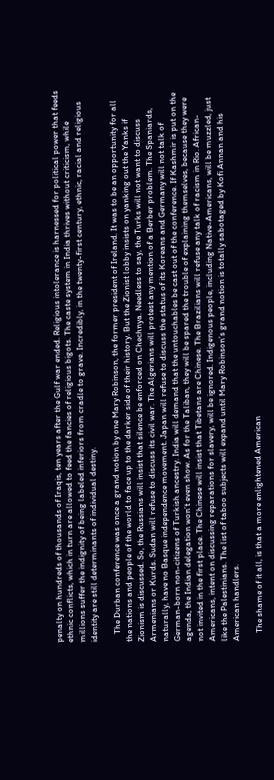penalty on hundreds of thousands of Iraqis, ten years after the Gulf war ended. Religious intolerance is harnessed for political power that feeds ethnic conflicts, which in turn are allowed to feed the fancies of religious bigots. The caste system in India thrives without criticism, while millions suffer the indignity of being labeled inferiors from cradle to grave. Incredibly, in the twenty-first century, ethnic, racial and religious identity are still determinants of individual destiny.

    The Durban conference was once a grand notion by one Mary Robinson, the former president of Ireland. It was to be an opportunity for all the nations and people of the world to face up to the darker side of their history. But the Zionist lobby insists on yanking out the Yanks if Zionism is discussed. So, the Russians will insist that silence be enforced on Chechnya. Needless to say, the Turks will not want to discuss Armenians or Kurds. Sudan will refuse to discuss its civil war. The Algerians will protest any mention of a Berber problem. The Spaniards, naturally, have no Basque independence movement. Japan will refuse to discuss the status of its Koreans and Germany will not talk of German-born non-citizens of Turkish ancestry. India will demand that the untouchables be cast out of the conference. If Kashmir is put on the agenda, the Indian delegation won’t even show. As for the Taliban, they will be spared the trouble of explaining themselves, because they were not invited in the first place. The Chinese will insist that Tibetans are Chinese. The Brazilians will refuse any talk of racism in Rio. African-Americans, intent on discussing reparations for slavery, will be ignored. Indigenous people, including Native-Americans, will be muzzled, just like the Palestinians. The list of taboo subjects will expand until Mary Robinson’s grand notion is totally sabotaged by Kofi Annan and his American handlers.

    The shame of it all, is that a more enlightened American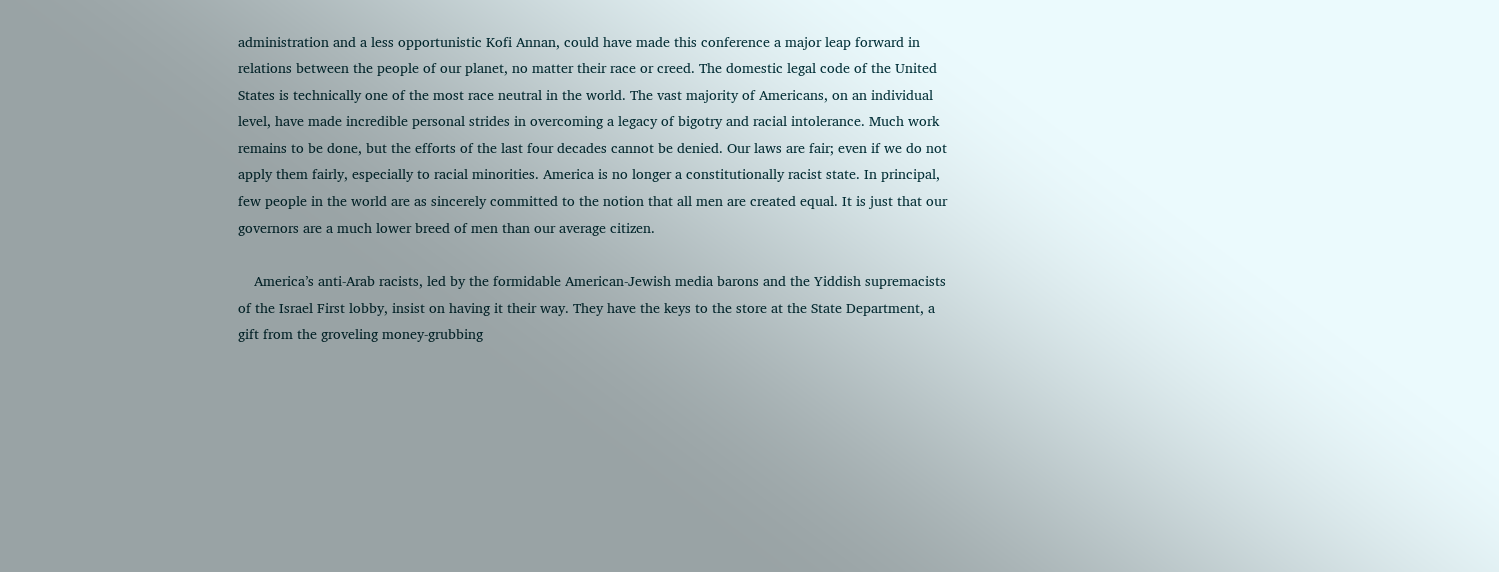administration and a less opportunistic Kofi Annan, could have made this conference a major leap forward in relations between the people of our planet, no matter their race or creed. The domestic legal code of the United States is technically one of the most race neutral in the world. The vast majority of Americans, on an individual level, have made incredible personal strides in overcoming a legacy of bigotry and racial intolerance. Much work remains to be done, but the efforts of the last four decades cannot be denied. Our laws are fair; even if we do not apply them fairly, especially to racial minorities. America is no longer a constitutionally racist state. In principal, few people in the world are as sincerely committed to the notion that all men are created equal. It is just that our governors are a much lower breed of men than our average citizen.

    America’s anti-Arab racists, led by the formidable American-Jewish media barons and the Yiddish supremacists of the Israel First lobby, insist on having it their way. They have the keys to the store at the State Department, a gift from the groveling money-grubbing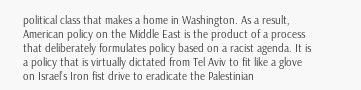political class that makes a home in Washington. As a result, American policy on the Middle East is the product of a process that deliberately formulates policy based on a racist agenda. It is a policy that is virtually dictated from Tel Aviv to fit like a glove on Israel’s Iron fist drive to eradicate the Palestinian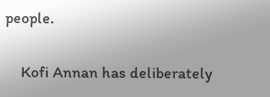people.

    Kofi Annan has deliberately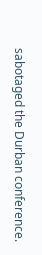sabotaged the Durban conference.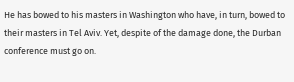He has bowed to his masters in Washington who have, in turn, bowed to their masters in Tel Aviv. Yet, despite of the damage done, the Durban conference must go on.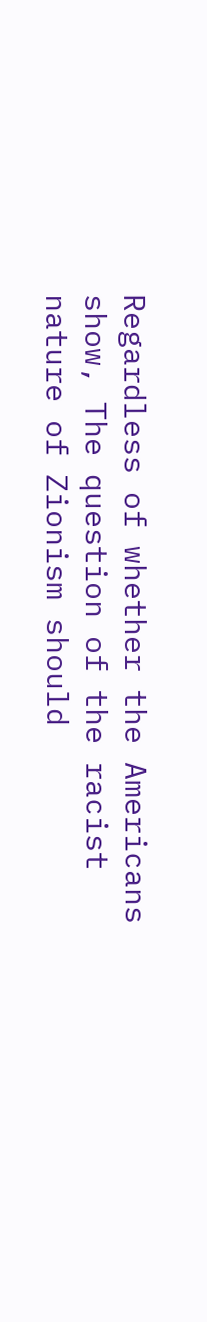Regardless of whether the Americans show, The question of the racist nature of Zionism should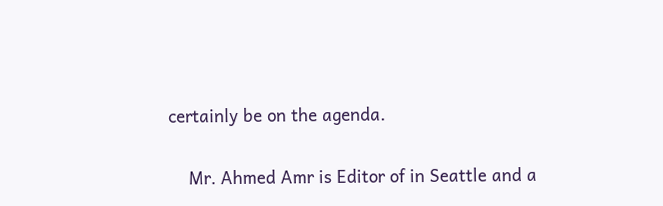certainly be on the agenda.

    Mr. Ahmed Amr is Editor of in Seattle and a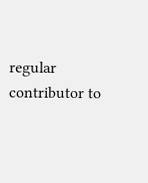regular contributor to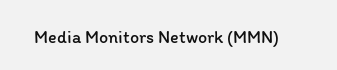Media Monitors Network (MMN)